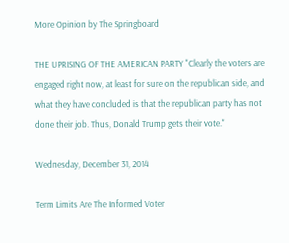More Opinion by The Springboard

THE UPRISING OF THE AMERICAN PARTY "Clearly the voters are engaged right now, at least for sure on the republican side, and what they have concluded is that the republican party has not done their job. Thus, Donald Trump gets their vote."

Wednesday, December 31, 2014

Term Limits Are The Informed Voter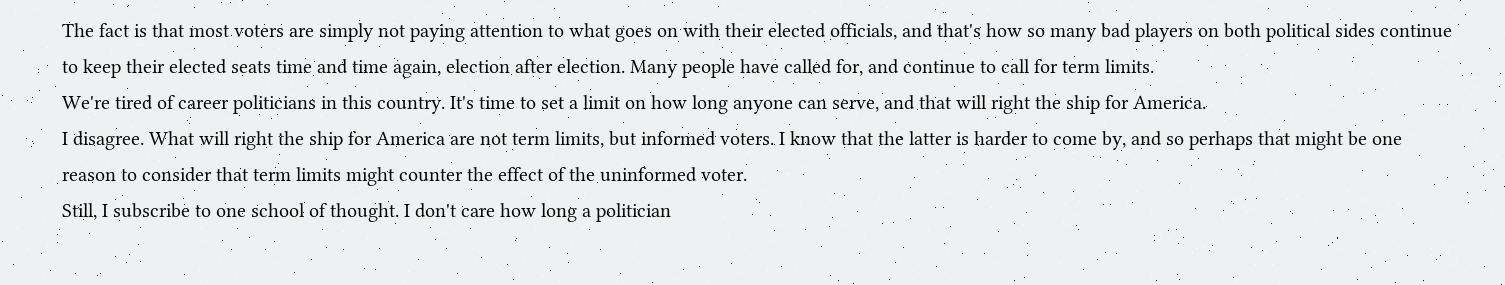The fact is that most voters are simply not paying attention to what goes on with their elected officials, and that's how so many bad players on both political sides continue to keep their elected seats time and time again, election after election. Many people have called for, and continue to call for term limits.
We're tired of career politicians in this country. It's time to set a limit on how long anyone can serve, and that will right the ship for America.
I disagree. What will right the ship for America are not term limits, but informed voters. I know that the latter is harder to come by, and so perhaps that might be one reason to consider that term limits might counter the effect of the uninformed voter.
Still, I subscribe to one school of thought. I don't care how long a politician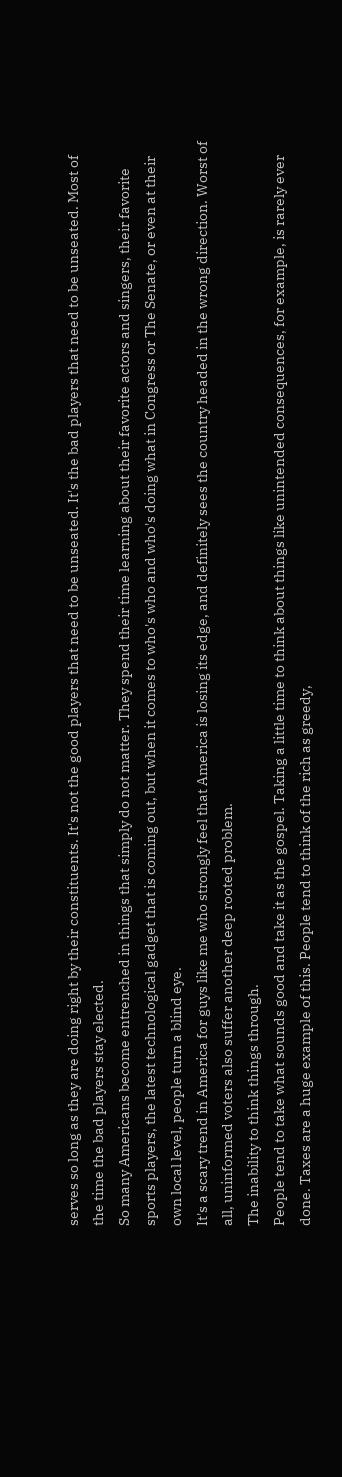serves so long as they are doing right by their constituents. It's not the good players that need to be unseated. It's the bad players that need to be unseated. Most of the time the bad players stay elected.
So many Americans become entrenched in things that simply do not matter. They spend their time learning about their favorite actors and singers, their favorite sports players, the latest technological gadget that is coming out, but when it comes to who's who and who's doing what in Congress or The Senate, or even at their own local level, people turn a blind eye.
It's a scary trend in America for guys like me who strongly feel that America is losing its edge, and definitely sees the country headed in the wrong direction. Worst of all, uninformed voters also suffer another deep rooted problem.
The inability to think things through.
People tend to take what sounds good and take it as the gospel. Taking a little time to think about things like unintended consequences, for example, is rarely ever done. Taxes are a huge example of this. People tend to think of the rich as greedy,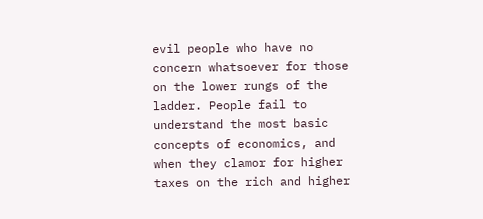evil people who have no concern whatsoever for those on the lower rungs of the ladder. People fail to understand the most basic concepts of economics, and when they clamor for higher taxes on the rich and higher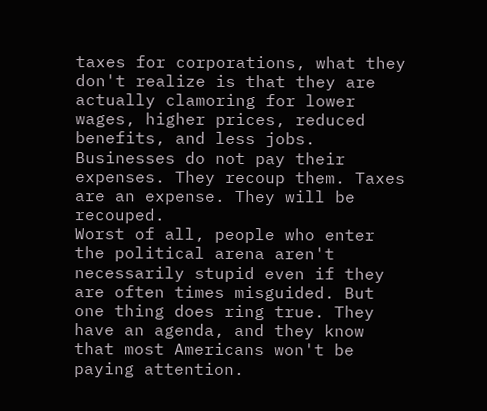taxes for corporations, what they don't realize is that they are actually clamoring for lower wages, higher prices, reduced benefits, and less jobs.
Businesses do not pay their expenses. They recoup them. Taxes are an expense. They will be recouped.
Worst of all, people who enter the political arena aren't necessarily stupid even if they are often times misguided. But one thing does ring true. They have an agenda, and they know that most Americans won't be paying attention.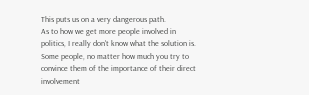This puts us on a very dangerous path.
As to how we get more people involved in politics, I really don't know what the solution is. Some people, no matter how much you try to convince them of the importance of their direct involvement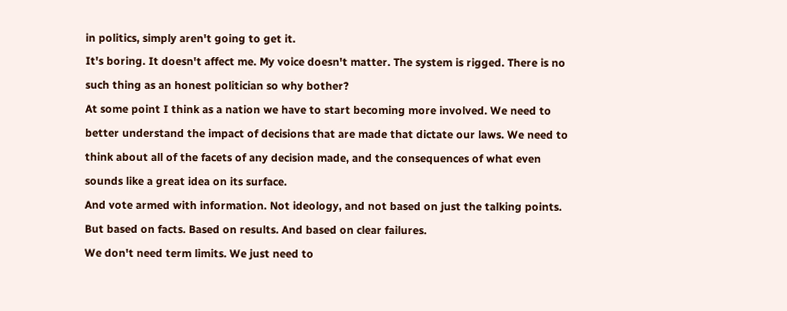in politics, simply aren't going to get it.
It's boring. It doesn't affect me. My voice doesn't matter. The system is rigged. There is no such thing as an honest politician so why bother?
At some point I think as a nation we have to start becoming more involved. We need to better understand the impact of decisions that are made that dictate our laws. We need to think about all of the facets of any decision made, and the consequences of what even sounds like a great idea on its surface.
And vote armed with information. Not ideology, and not based on just the talking points. But based on facts. Based on results. And based on clear failures.
We don't need term limits. We just need to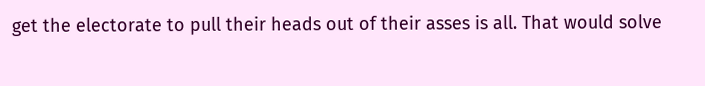get the electorate to pull their heads out of their asses is all. That would solve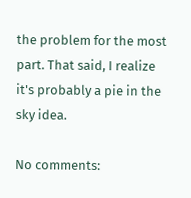the problem for the most part. That said, I realize it's probably a pie in the sky idea.

No comments: